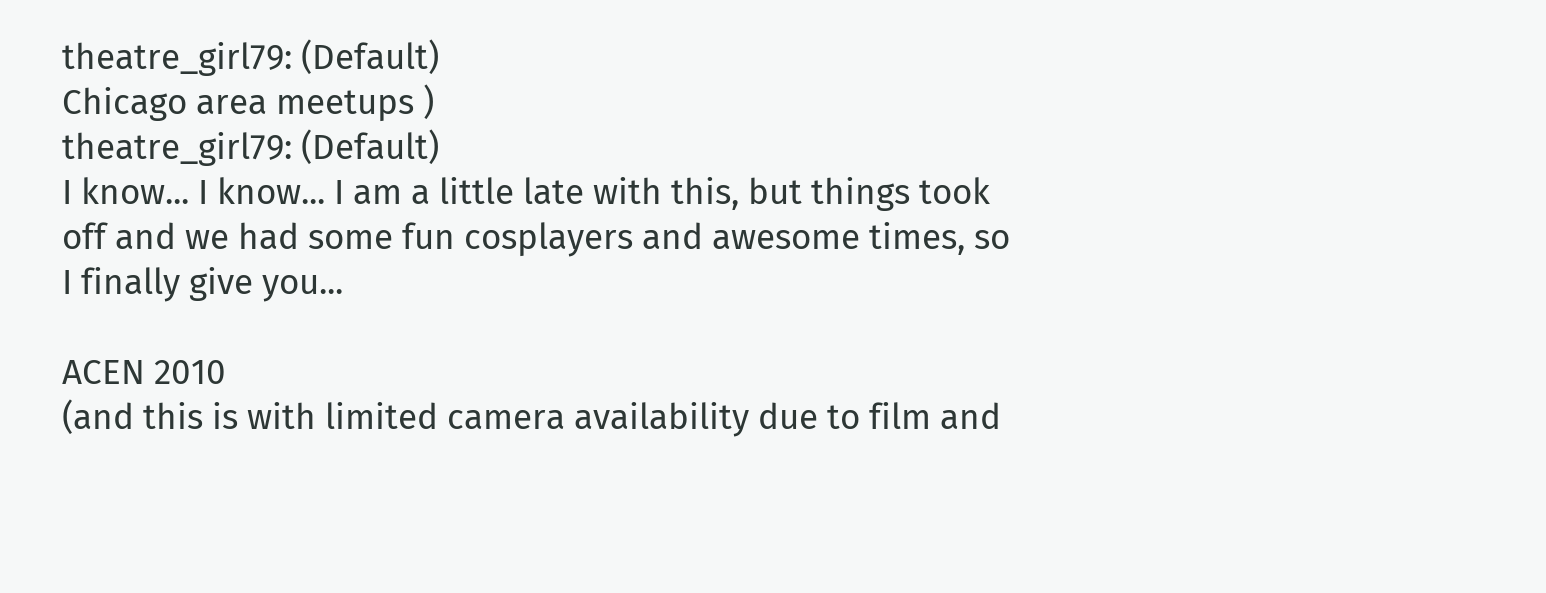theatre_girl79: (Default)
Chicago area meetups )
theatre_girl79: (Default)
I know... I know... I am a little late with this, but things took off and we had some fun cosplayers and awesome times, so I finally give you...

ACEN 2010
(and this is with limited camera availability due to film and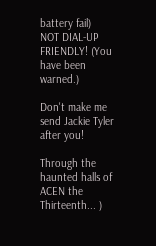battery fail)
NOT DIAL-UP FRIENDLY! (You have been warned.)

Don't make me send Jackie Tyler after you!

Through the haunted halls of ACEN the Thirteenth... )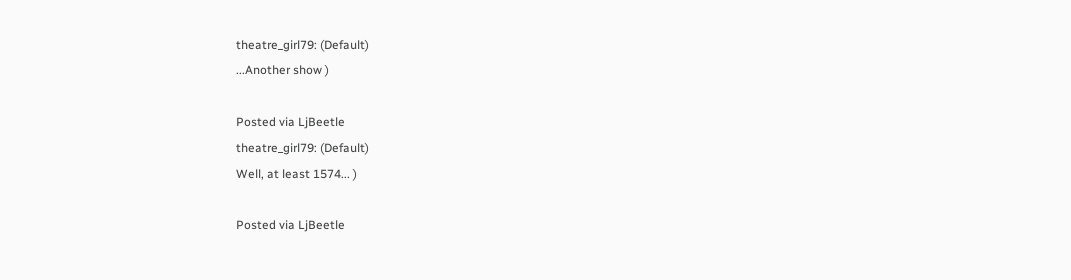theatre_girl79: (Default)
...Another show )

Posted via LjBeetle
theatre_girl79: (Default)
Well, at least 1574... )

Posted via LjBeetle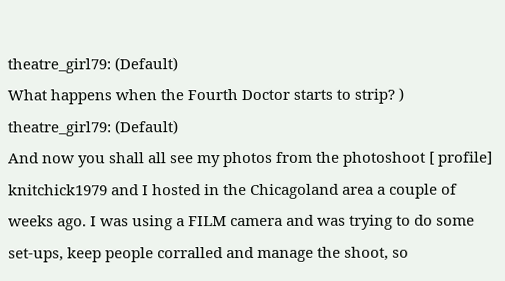theatre_girl79: (Default)
What happens when the Fourth Doctor starts to strip? )
theatre_girl79: (Default)
And now you shall all see my photos from the photoshoot [ profile] knitchick1979 and I hosted in the Chicagoland area a couple of weeks ago. I was using a FILM camera and was trying to do some set-ups, keep people corralled and manage the shoot, so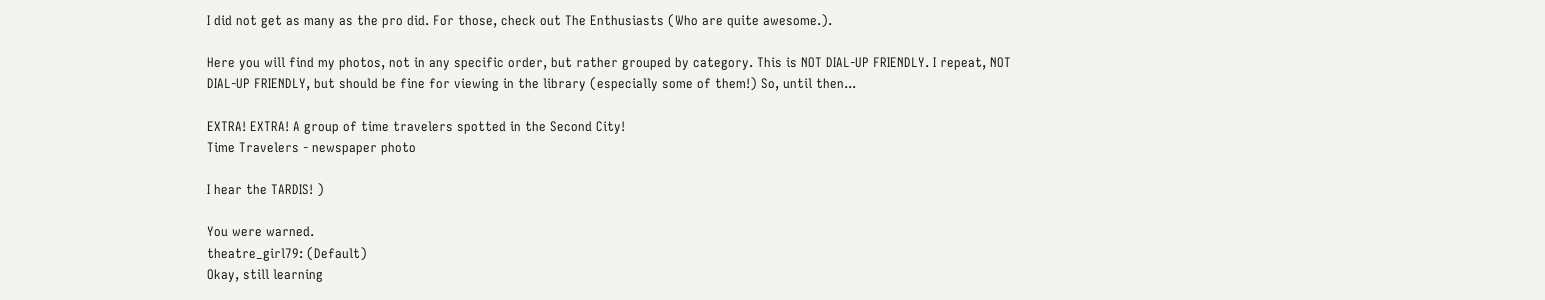I did not get as many as the pro did. For those, check out The Enthusiasts (Who are quite awesome.).

Here you will find my photos, not in any specific order, but rather grouped by category. This is NOT DIAL-UP FRIENDLY. I repeat, NOT DIAL-UP FRIENDLY, but should be fine for viewing in the library (especially some of them!) So, until then...

EXTRA! EXTRA! A group of time travelers spotted in the Second City!
Time Travelers - newspaper photo

I hear the TARDIS! )

You were warned.
theatre_girl79: (Default)
Okay, still learning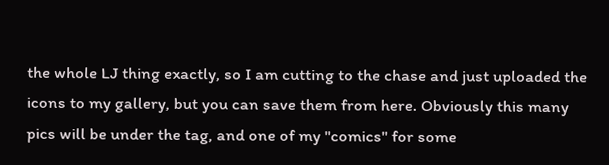the whole LJ thing exactly, so I am cutting to the chase and just uploaded the icons to my gallery, but you can save them from here. Obviously this many pics will be under the tag, and one of my "comics" for some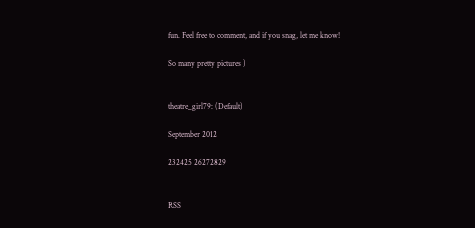fun. Feel free to comment, and if you snag, let me know!

So many pretty pictures )


theatre_girl79: (Default)

September 2012

232425 26272829


RSS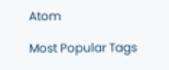Atom

Most Popular Tags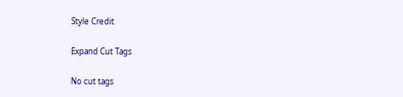Style Credit

Expand Cut Tags

No cut tags